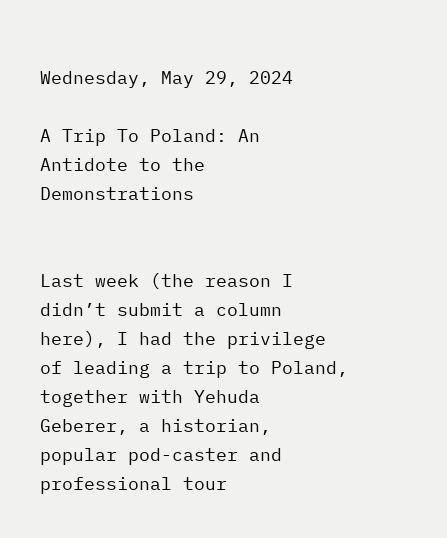Wednesday, May 29, 2024

A Trip To Poland: An Antidote to the Demonstrations


Last week (the reason I didn’t submit a column here), I had the privilege of leading a trip to Poland, together with Yehuda Geberer, a historian, popular pod-caster and professional tour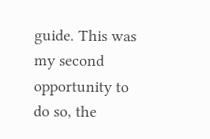guide. This was my second opportunity to do so, the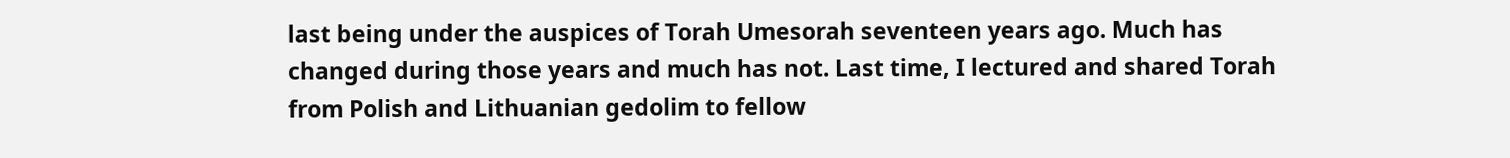last being under the auspices of Torah Umesorah seventeen years ago. Much has changed during those years and much has not. Last time, I lectured and shared Torah from Polish and Lithuanian gedolim to fellow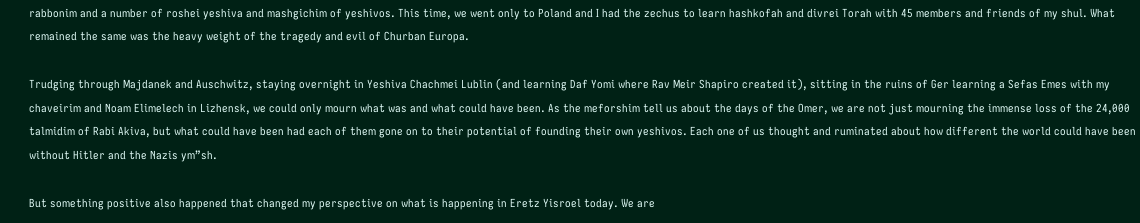rabbonim and a number of roshei yeshiva and mashgichim of yeshivos. This time, we went only to Poland and I had the zechus to learn hashkofah and divrei Torah with 45 members and friends of my shul. What remained the same was the heavy weight of the tragedy and evil of Churban Europa.

Trudging through Majdanek and Auschwitz, staying overnight in Yeshiva Chachmei Lublin (and learning Daf Yomi where Rav Meir Shapiro created it), sitting in the ruins of Ger learning a Sefas Emes with my chaveirim and Noam Elimelech in Lizhensk, we could only mourn what was and what could have been. As the meforshim tell us about the days of the Omer, we are not just mourning the immense loss of the 24,000 talmidim of Rabi Akiva, but what could have been had each of them gone on to their potential of founding their own yeshivos. Each one of us thought and ruminated about how different the world could have been without Hitler and the Nazis ym”sh.

But something positive also happened that changed my perspective on what is happening in Eretz Yisroel today. We are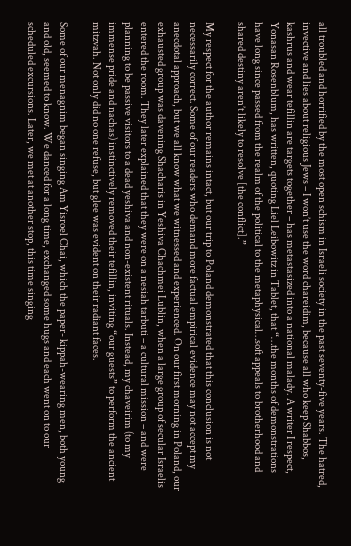all troubled and horrified by the most open schism in Israeli society in the past seventy-five years. The hatred, invective and lies about religious Jews – I won’t use the word chareidim, because all who keep Shabbos, kashrus and wear tefillin are targets together – has metastasized into a national malady. A writer I respect, Yonasan Rosenblum, has written, quoting Liel Leibowitz in Tablet, that “…the months of demonstrations have long since passed from the realm of the political to the metaphysical…soft appeals to brotherhood and shared destiny aren’t likely to resolve [the conflict].”

My respect for the author remains intact, but our trip to Poland demonstrated that this conclusion is not necessarily correct. Some of our readers who demand more factual empirical evidence may not accept my anecdotal approach, but we all know what we witnessed and experienced. On our first morning in Poland, our exhausted group was davening Shacharis in Yeshiva Chachmei Lublin, when a large group of secular Israelis entered the room. They later explained that they were on a nesiah tarbuti – a cultural mission – and were planning to be passive visitors to a dead yeshiva and non-existent rituals. Instead, my chaveirim (to my immense pride and nachas) instinctively removed their tefillin, inviting “our guests” to perform the ancient mitzvah. Not only did no one refuse, but glee was evident on their radiant faces.

Some of our menagnim began singing Am Yisroel Chai, which the paper- kippah-wearing men, both young and old, seemed to know. We danced for a long time, exchanged some hugs and each went on to our scheduled excursions. Later, we met at another stop, this time singing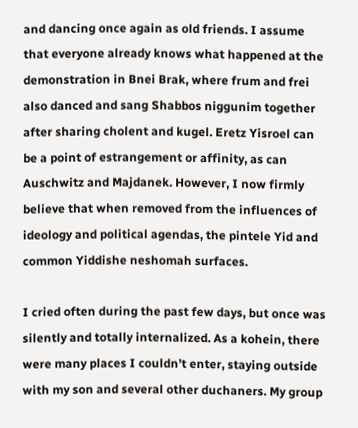and dancing once again as old friends. I assume that everyone already knows what happened at the demonstration in Bnei Brak, where frum and frei also danced and sang Shabbos niggunim together after sharing cholent and kugel. Eretz Yisroel can be a point of estrangement or affinity, as can Auschwitz and Majdanek. However, I now firmly believe that when removed from the influences of ideology and political agendas, the pintele Yid and common Yiddishe neshomah surfaces.

I cried often during the past few days, but once was silently and totally internalized. As a kohein, there were many places I couldn’t enter, staying outside with my son and several other duchaners. My group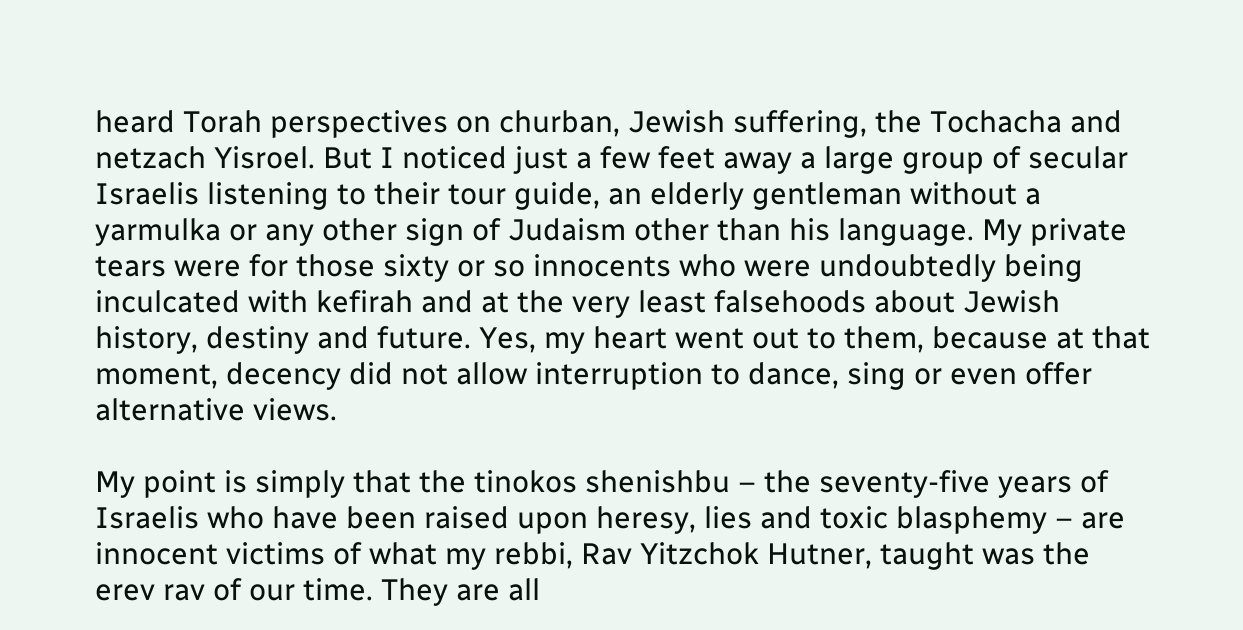heard Torah perspectives on churban, Jewish suffering, the Tochacha and netzach Yisroel. But I noticed just a few feet away a large group of secular Israelis listening to their tour guide, an elderly gentleman without a yarmulka or any other sign of Judaism other than his language. My private tears were for those sixty or so innocents who were undoubtedly being inculcated with kefirah and at the very least falsehoods about Jewish history, destiny and future. Yes, my heart went out to them, because at that moment, decency did not allow interruption to dance, sing or even offer alternative views.

My point is simply that the tinokos shenishbu – the seventy-five years of Israelis who have been raised upon heresy, lies and toxic blasphemy – are innocent victims of what my rebbi, Rav Yitzchok Hutner, taught was the erev rav of our time. They are all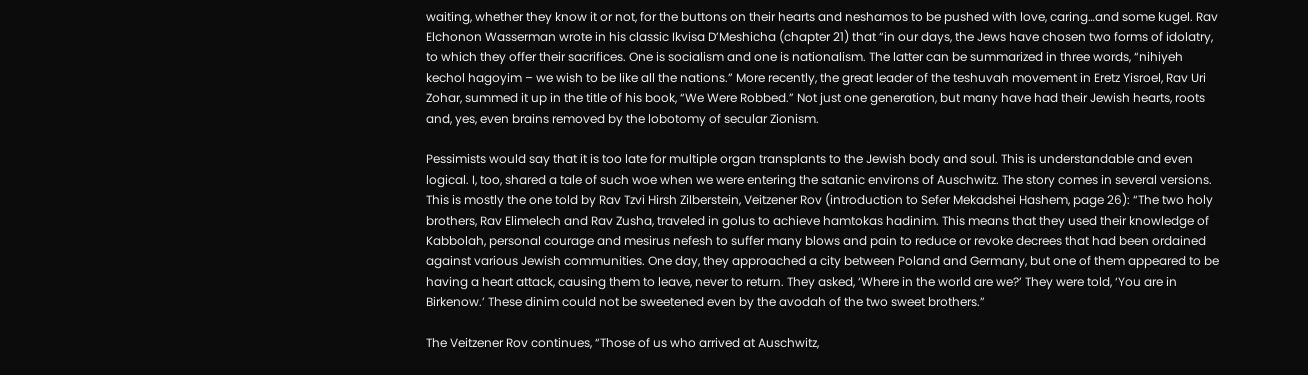waiting, whether they know it or not, for the buttons on their hearts and neshamos to be pushed with love, caring…and some kugel. Rav Elchonon Wasserman wrote in his classic Ikvisa D’Meshicha (chapter 21) that “in our days, the Jews have chosen two forms of idolatry, to which they offer their sacrifices. One is socialism and one is nationalism. The latter can be summarized in three words, “nihiyeh kechol hagoyim – we wish to be like all the nations.” More recently, the great leader of the teshuvah movement in Eretz Yisroel, Rav Uri Zohar, summed it up in the title of his book, “We Were Robbed.” Not just one generation, but many have had their Jewish hearts, roots and, yes, even brains removed by the lobotomy of secular Zionism.

Pessimists would say that it is too late for multiple organ transplants to the Jewish body and soul. This is understandable and even logical. I, too, shared a tale of such woe when we were entering the satanic environs of Auschwitz. The story comes in several versions. This is mostly the one told by Rav Tzvi Hirsh Zilberstein, Veitzener Rov (introduction to Sefer Mekadshei Hashem, page 26): “The two holy brothers, Rav Elimelech and Rav Zusha, traveled in golus to achieve hamtokas hadinim. This means that they used their knowledge of Kabbolah, personal courage and mesirus nefesh to suffer many blows and pain to reduce or revoke decrees that had been ordained against various Jewish communities. One day, they approached a city between Poland and Germany, but one of them appeared to be having a heart attack, causing them to leave, never to return. They asked, ‘Where in the world are we?’ They were told, ‘You are in Birkenow.’ These dinim could not be sweetened even by the avodah of the two sweet brothers.”

The Veitzener Rov continues, “Those of us who arrived at Auschwitz,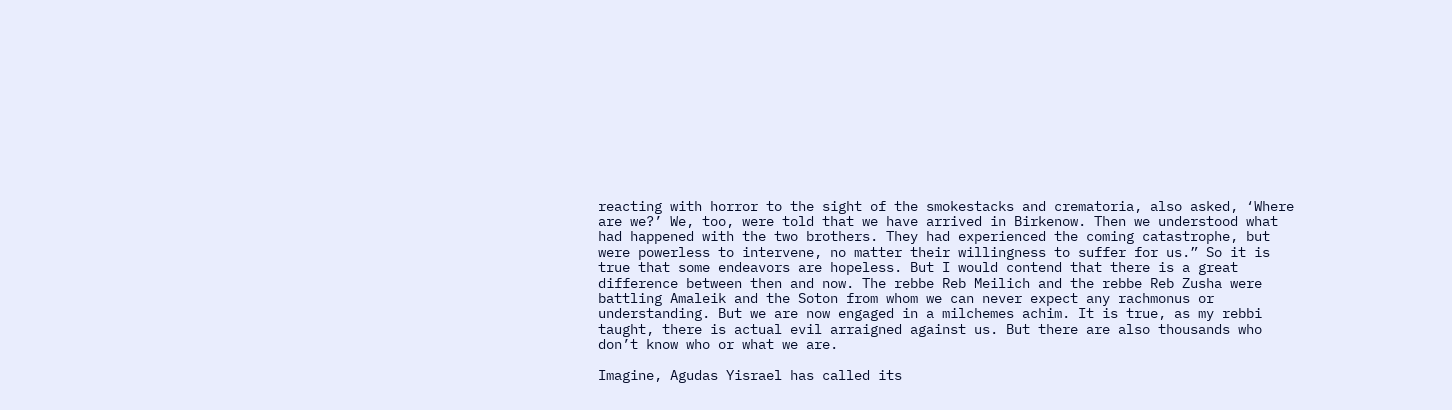reacting with horror to the sight of the smokestacks and crematoria, also asked, ‘Where are we?’ We, too, were told that we have arrived in Birkenow. Then we understood what had happened with the two brothers. They had experienced the coming catastrophe, but were powerless to intervene, no matter their willingness to suffer for us.” So it is true that some endeavors are hopeless. But I would contend that there is a great difference between then and now. The rebbe Reb Meilich and the rebbe Reb Zusha were battling Amaleik and the Soton from whom we can never expect any rachmonus or understanding. But we are now engaged in a milchemes achim. It is true, as my rebbi taught, there is actual evil arraigned against us. But there are also thousands who don’t know who or what we are.

Imagine, Agudas Yisrael has called its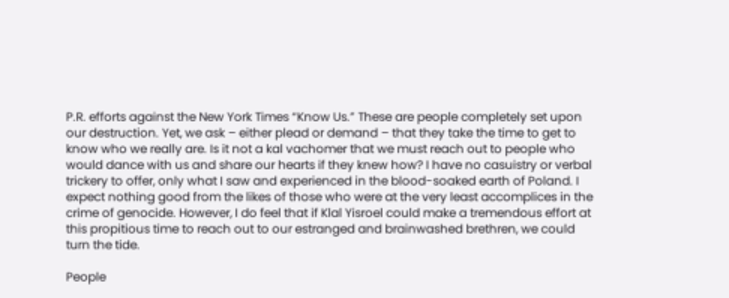P.R. efforts against the New York Times “Know Us.” These are people completely set upon our destruction. Yet, we ask – either plead or demand – that they take the time to get to know who we really are. Is it not a kal vachomer that we must reach out to people who would dance with us and share our hearts if they knew how? I have no casuistry or verbal trickery to offer, only what I saw and experienced in the blood-soaked earth of Poland. I expect nothing good from the likes of those who were at the very least accomplices in the crime of genocide. However, I do feel that if Klal Yisroel could make a tremendous effort at this propitious time to reach out to our estranged and brainwashed brethren, we could turn the tide.

People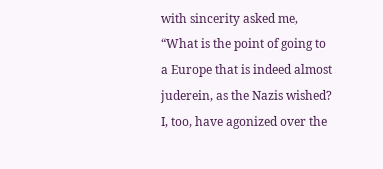with sincerity asked me, “What is the point of going to a Europe that is indeed almost juderein, as the Nazis wished? I, too, have agonized over the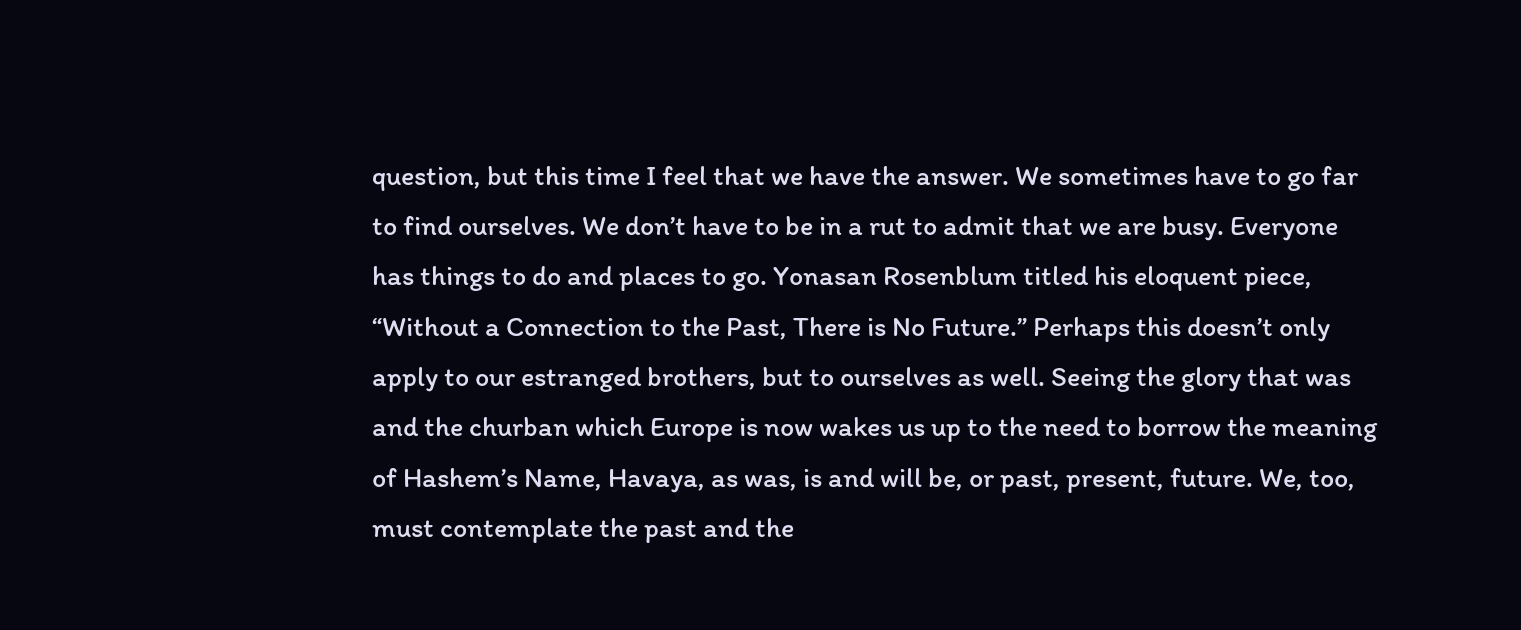question, but this time I feel that we have the answer. We sometimes have to go far to find ourselves. We don’t have to be in a rut to admit that we are busy. Everyone has things to do and places to go. Yonasan Rosenblum titled his eloquent piece, “Without a Connection to the Past, There is No Future.” Perhaps this doesn’t only apply to our estranged brothers, but to ourselves as well. Seeing the glory that was and the churban which Europe is now wakes us up to the need to borrow the meaning of Hashem’s Name, Havaya, as was, is and will be, or past, present, future. We, too, must contemplate the past and the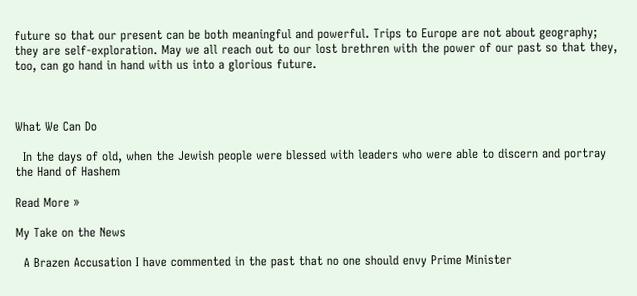future so that our present can be both meaningful and powerful. Trips to Europe are not about geography; they are self-exploration. May we all reach out to our lost brethren with the power of our past so that they, too, can go hand in hand with us into a glorious future.



What We Can Do

  In the days of old, when the Jewish people were blessed with leaders who were able to discern and portray the Hand of Hashem

Read More »

My Take on the News

  A Brazen Accusation I have commented in the past that no one should envy Prime Minister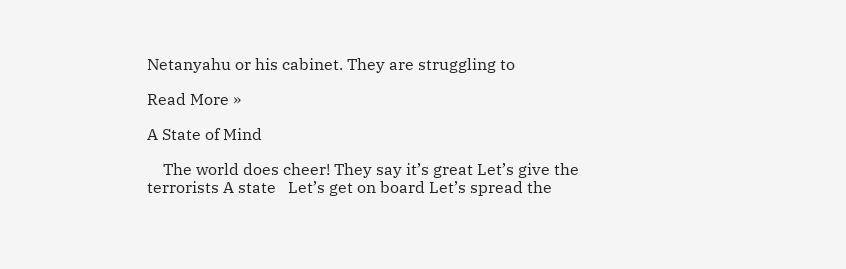Netanyahu or his cabinet. They are struggling to

Read More »

A State of Mind

    The world does cheer! They say it’s great Let’s give the terrorists A state   Let’s get on board Let’s spread the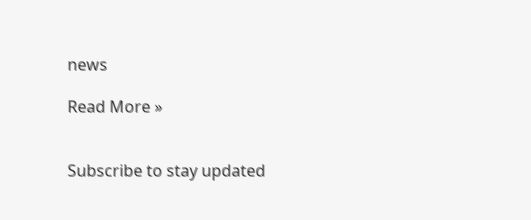news

Read More »


Subscribe to stay updated